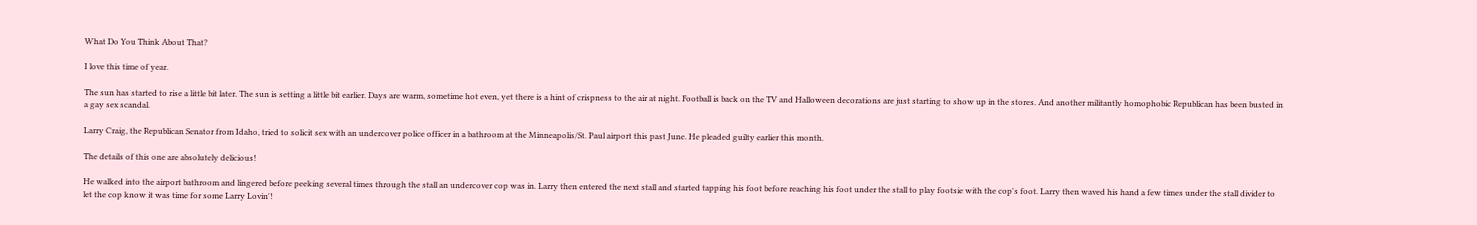What Do You Think About That?

I love this time of year.

The sun has started to rise a little bit later. The sun is setting a little bit earlier. Days are warm, sometime hot even, yet there is a hint of crispness to the air at night. Football is back on the TV and Halloween decorations are just starting to show up in the stores. And another militantly homophobic Republican has been busted in a gay sex scandal.

Larry Craig, the Republican Senator from Idaho, tried to solicit sex with an undercover police officer in a bathroom at the Minneapolis/St. Paul airport this past June. He pleaded guilty earlier this month.

The details of this one are absolutely delicious!

He walked into the airport bathroom and lingered before peeking several times through the stall an undercover cop was in. Larry then entered the next stall and started tapping his foot before reaching his foot under the stall to play footsie with the cop's foot. Larry then waved his hand a few times under the stall divider to let the cop know it was time for some Larry Lovin'!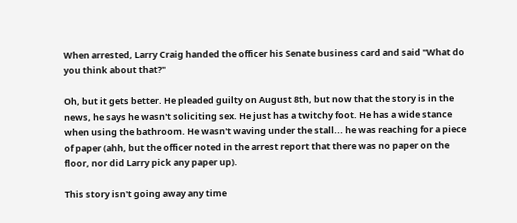When arrested, Larry Craig handed the officer his Senate business card and said "What do you think about that?"

Oh, but it gets better. He pleaded guilty on August 8th, but now that the story is in the news, he says he wasn't soliciting sex. He just has a twitchy foot. He has a wide stance when using the bathroom. He wasn't waving under the stall... he was reaching for a piece of paper (ahh, but the officer noted in the arrest report that there was no paper on the floor, nor did Larry pick any paper up).

This story isn't going away any time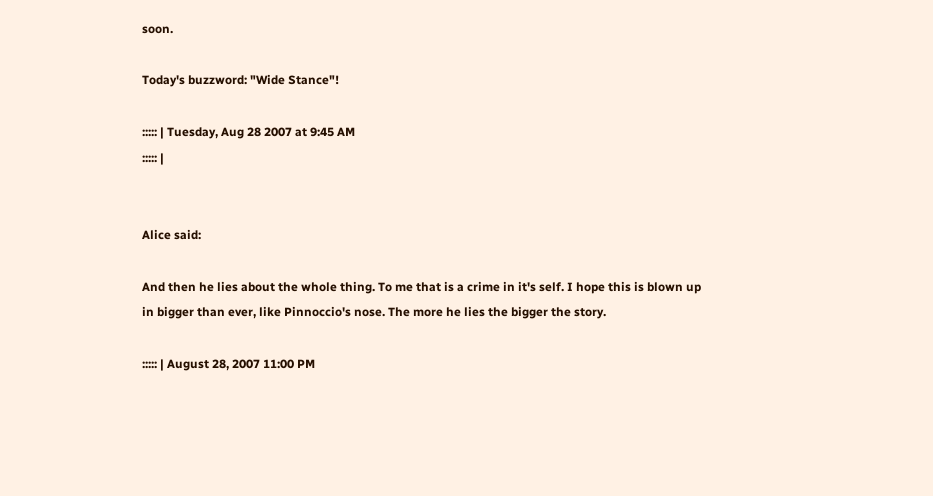soon.

Today's buzzword: "Wide Stance"!

::::: | Tuesday, Aug 28 2007 at 9:45 AM
::::: |


Alice said:

And then he lies about the whole thing. To me that is a crime in it's self. I hope this is blown up in bigger than ever, like Pinnoccio's nose. The more he lies the bigger the story.

::::: | August 28, 2007 11:00 PM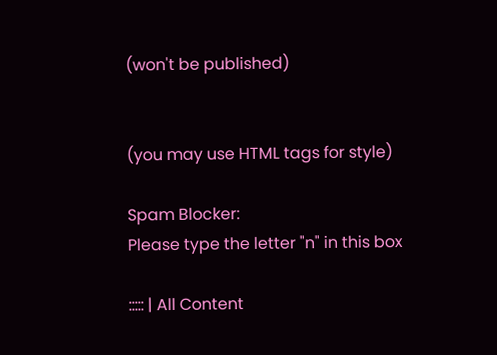(won't be published)


(you may use HTML tags for style)

Spam Blocker:
Please type the letter "n" in this box

::::: | All Content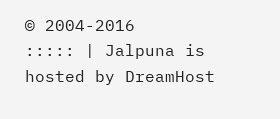© 2004-2016
::::: | Jalpuna is hosted by DreamHost